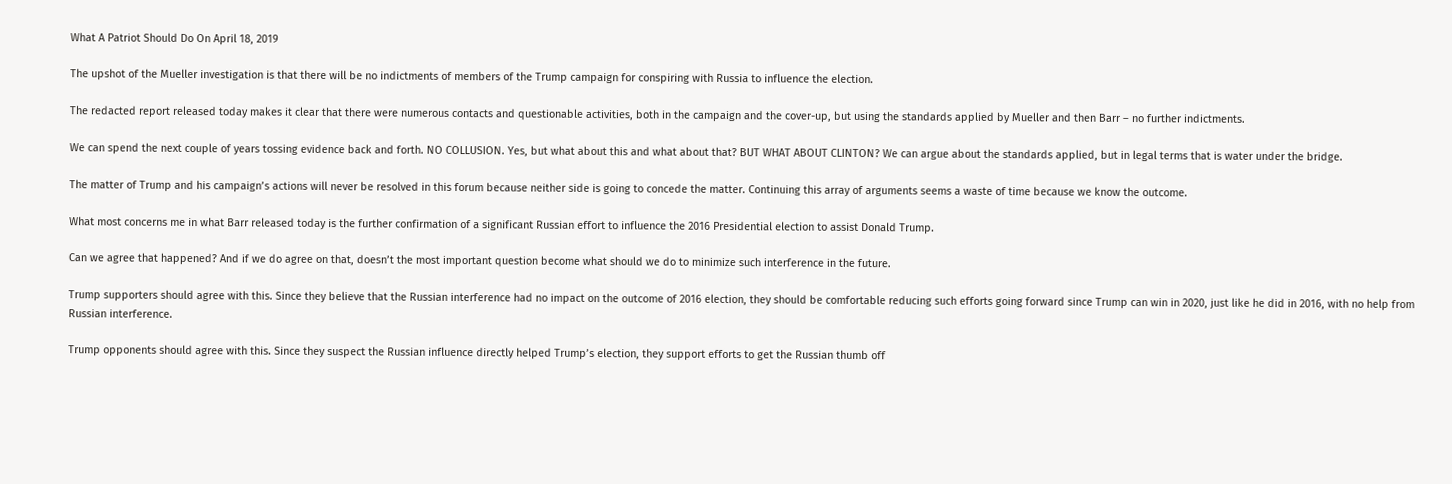What A Patriot Should Do On April 18, 2019

The upshot of the Mueller investigation is that there will be no indictments of members of the Trump campaign for conspiring with Russia to influence the election.

The redacted report released today makes it clear that there were numerous contacts and questionable activities, both in the campaign and the cover-up, but using the standards applied by Mueller and then Barr – no further indictments.

We can spend the next couple of years tossing evidence back and forth. NO COLLUSION. Yes, but what about this and what about that? BUT WHAT ABOUT CLINTON? We can argue about the standards applied, but in legal terms that is water under the bridge.

The matter of Trump and his campaign’s actions will never be resolved in this forum because neither side is going to concede the matter. Continuing this array of arguments seems a waste of time because we know the outcome.

What most concerns me in what Barr released today is the further confirmation of a significant Russian effort to influence the 2016 Presidential election to assist Donald Trump.

Can we agree that happened? And if we do agree on that, doesn’t the most important question become what should we do to minimize such interference in the future.

Trump supporters should agree with this. Since they believe that the Russian interference had no impact on the outcome of 2016 election, they should be comfortable reducing such efforts going forward since Trump can win in 2020, just like he did in 2016, with no help from Russian interference.

Trump opponents should agree with this. Since they suspect the Russian influence directly helped Trump’s election, they support efforts to get the Russian thumb off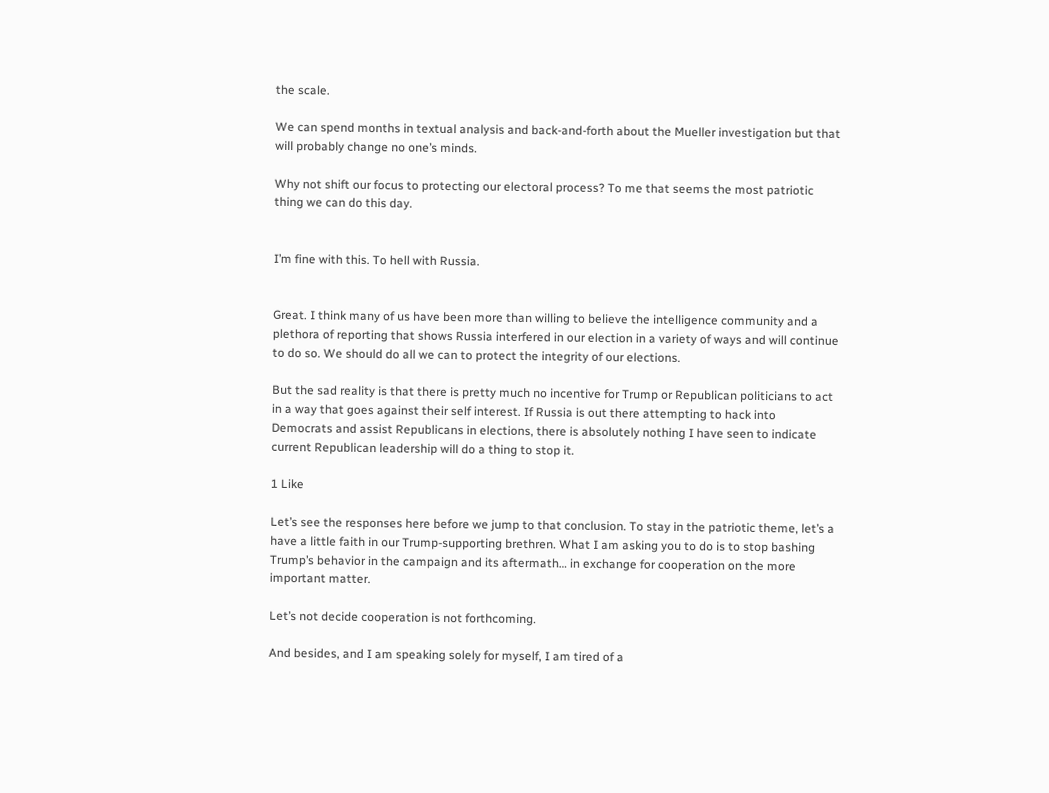the scale.

We can spend months in textual analysis and back-and-forth about the Mueller investigation but that will probably change no one’s minds.

Why not shift our focus to protecting our electoral process? To me that seems the most patriotic thing we can do this day.


I’m fine with this. To hell with Russia.


Great. I think many of us have been more than willing to believe the intelligence community and a plethora of reporting that shows Russia interfered in our election in a variety of ways and will continue to do so. We should do all we can to protect the integrity of our elections.

But the sad reality is that there is pretty much no incentive for Trump or Republican politicians to act in a way that goes against their self interest. If Russia is out there attempting to hack into Democrats and assist Republicans in elections, there is absolutely nothing I have seen to indicate current Republican leadership will do a thing to stop it.

1 Like

Let’s see the responses here before we jump to that conclusion. To stay in the patriotic theme, let’s a have a little faith in our Trump-supporting brethren. What I am asking you to do is to stop bashing Trump’s behavior in the campaign and its aftermath… in exchange for cooperation on the more important matter.

Let’s not decide cooperation is not forthcoming.

And besides, and I am speaking solely for myself, I am tired of a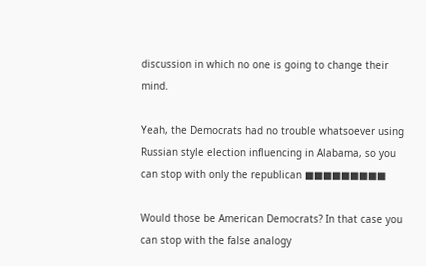discussion in which no one is going to change their mind.

Yeah, the Democrats had no trouble whatsoever using Russian style election influencing in Alabama, so you can stop with only the republican ■■■■■■■■■

Would those be American Democrats? In that case you can stop with the false analogy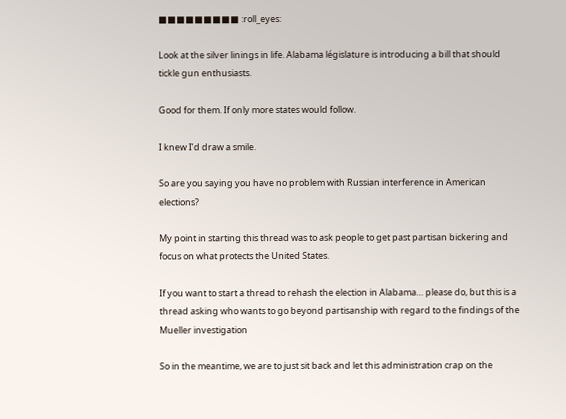■■■■■■■■■ :roll_eyes:

Look at the silver linings in life. Alabama législature is introducing a bill that should tickle gun enthusiasts.

Good for them. If only more states would follow.

I knew I’d draw a smile.

So are you saying you have no problem with Russian interference in American elections?

My point in starting this thread was to ask people to get past partisan bickering and focus on what protects the United States.

If you want to start a thread to rehash the election in Alabama… please do, but this is a thread asking who wants to go beyond partisanship with regard to the findings of the Mueller investigation

So in the meantime, we are to just sit back and let this administration crap on the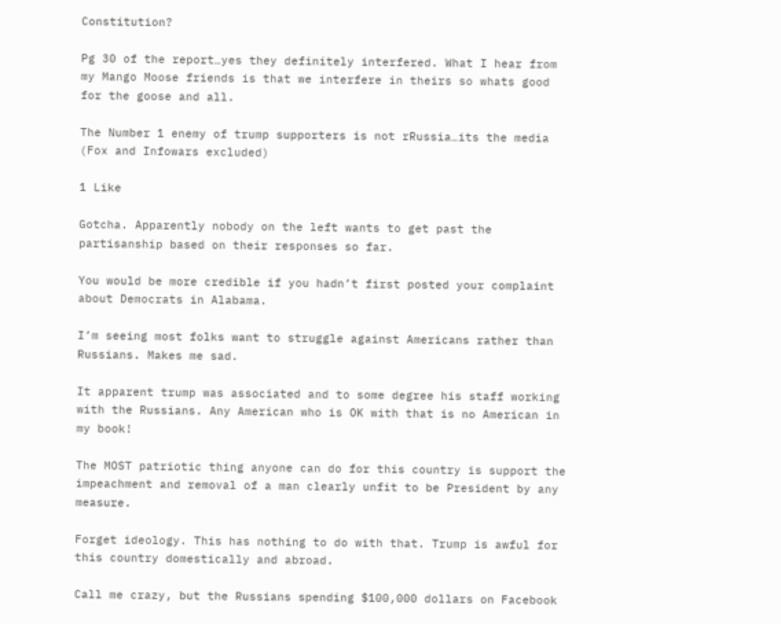Constitution?

Pg 30 of the report…yes they definitely interfered. What I hear from my Mango Moose friends is that we interfere in theirs so whats good for the goose and all.

The Number 1 enemy of trump supporters is not rRussia…its the media (Fox and Infowars excluded)

1 Like

Gotcha. Apparently nobody on the left wants to get past the partisanship based on their responses so far.

You would be more credible if you hadn’t first posted your complaint about Democrats in Alabama.

I’m seeing most folks want to struggle against Americans rather than Russians. Makes me sad.

It apparent trump was associated and to some degree his staff working with the Russians. Any American who is OK with that is no American in my book!

The MOST patriotic thing anyone can do for this country is support the impeachment and removal of a man clearly unfit to be President by any measure.

Forget ideology. This has nothing to do with that. Trump is awful for this country domestically and abroad.

Call me crazy, but the Russians spending $100,000 dollars on Facebook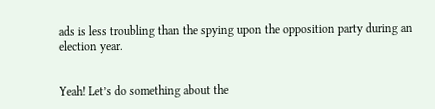ads is less troubling than the spying upon the opposition party during an election year.


Yeah! Let’s do something about the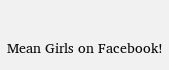Mean Girls on Facebook!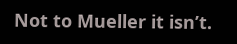Not to Mueller it isn’t.